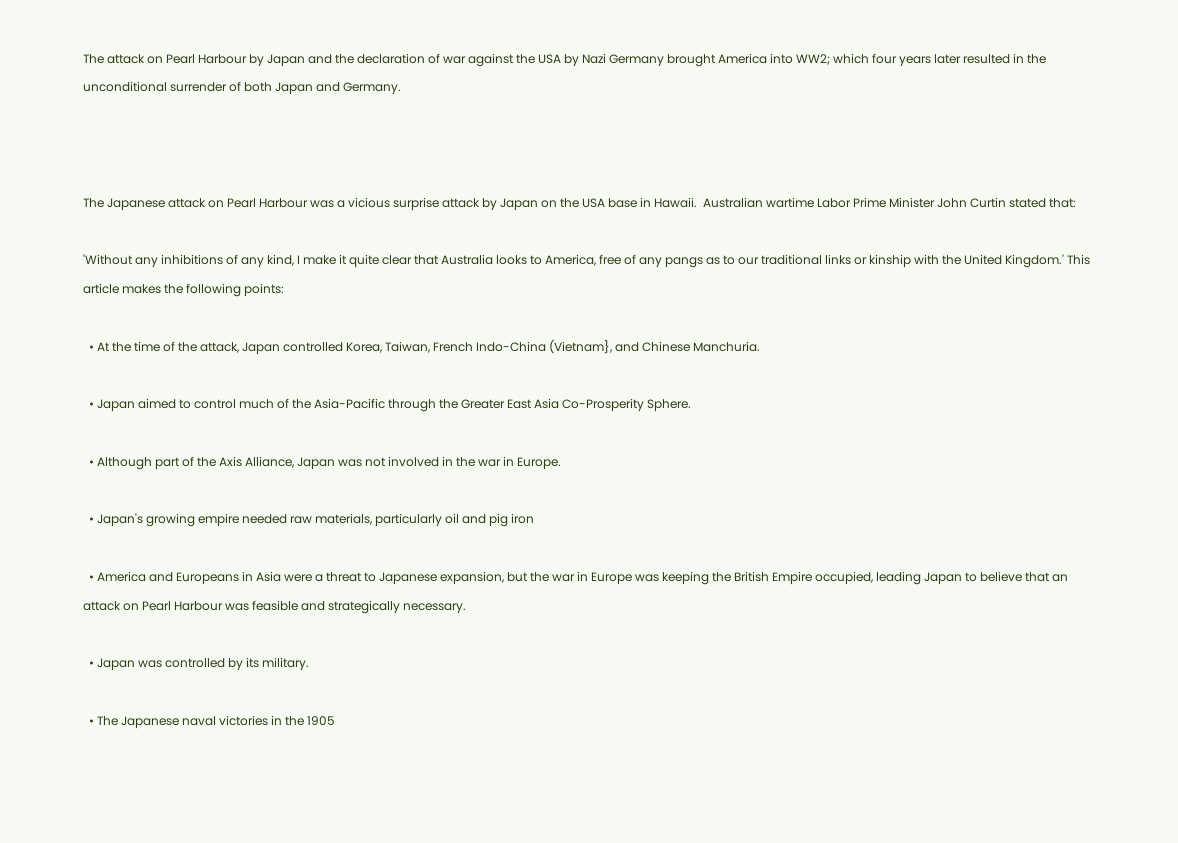The attack on Pearl Harbour by Japan and the declaration of war against the USA by Nazi Germany brought America into WW2; which four years later resulted in the unconditional surrender of both Japan and Germany.



The Japanese attack on Pearl Harbour was a vicious surprise attack by Japan on the USA base in Hawaii.  Australian wartime Labor Prime Minister John Curtin stated that:

'Without any inhibitions of any kind, I make it quite clear that Australia looks to America, free of any pangs as to our traditional links or kinship with the United Kingdom.' This article makes the following points:

  • At the time of the attack, Japan controlled Korea, Taiwan, French Indo-China (Vietnam}, and Chinese Manchuria.

  • Japan aimed to control much of the Asia-Pacific through the Greater East Asia Co-Prosperity Sphere.

  • Although part of the Axis Alliance, Japan was not involved in the war in Europe.

  • Japan's growing empire needed raw materials, particularly oil and pig iron

  • America and Europeans in Asia were a threat to Japanese expansion, but the war in Europe was keeping the British Empire occupied, leading Japan to believe that an attack on Pearl Harbour was feasible and strategically necessary.

  • Japan was controlled by its military.

  • The Japanese naval victories in the 1905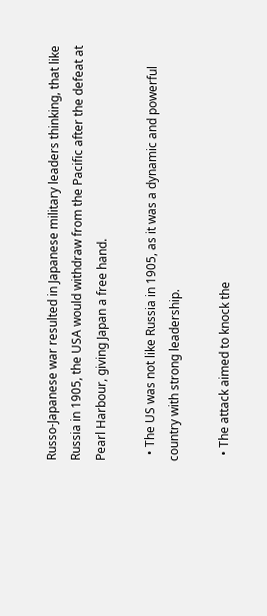Russo-Japanese war resulted in Japanese military leaders thinking, that like Russia in 1905, the USA would withdraw from the Pacific after the defeat at Pearl Harbour, giving Japan a free hand.

  • The US was not like Russia in 1905, as it was a dynamic and powerful country with strong leadership.

  • The attack aimed to knock the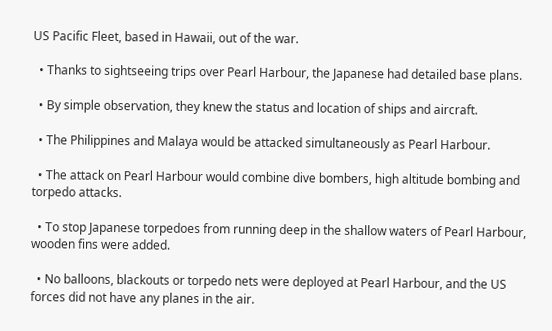US Pacific Fleet, based in Hawaii, out of the war.

  • Thanks to sightseeing trips over Pearl Harbour, the Japanese had detailed base plans.

  • By simple observation, they knew the status and location of ships and aircraft.

  • The Philippines and Malaya would be attacked simultaneously as Pearl Harbour.

  • The attack on Pearl Harbour would combine dive bombers, high altitude bombing and torpedo attacks.

  • To stop Japanese torpedoes from running deep in the shallow waters of Pearl Harbour, wooden fins were added.

  • No balloons, blackouts or torpedo nets were deployed at Pearl Harbour, and the US forces did not have any planes in the air.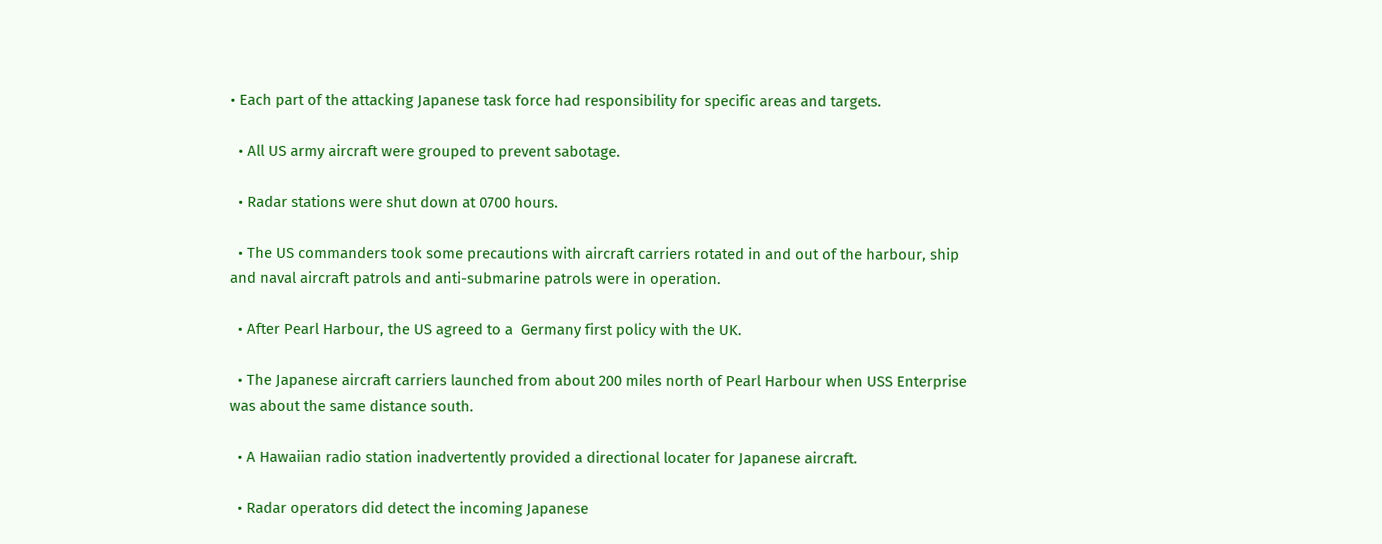• Each part of the attacking Japanese task force had responsibility for specific areas and targets.

  • All US army aircraft were grouped to prevent sabotage.

  • Radar stations were shut down at 0700 hours.

  • The US commanders took some precautions with aircraft carriers rotated in and out of the harbour, ship and naval aircraft patrols and anti-submarine patrols were in operation.

  • After Pearl Harbour, the US agreed to a  Germany first policy with the UK.

  • The Japanese aircraft carriers launched from about 200 miles north of Pearl Harbour when USS Enterprise was about the same distance south.

  • A Hawaiian radio station inadvertently provided a directional locater for Japanese aircraft.

  • Radar operators did detect the incoming Japanese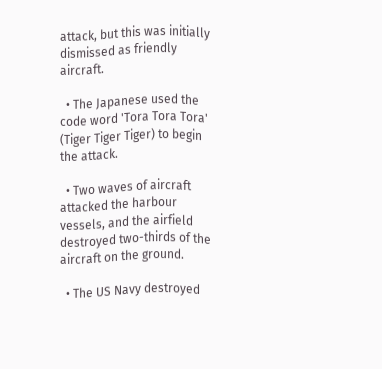attack, but this was initially dismissed as friendly aircraft.

  • The Japanese used the code word 'Tora Tora Tora' (Tiger Tiger Tiger) to begin the attack.

  • Two waves of aircraft attacked the harbour vessels, and the airfield destroyed two-thirds of the aircraft on the ground.

  • The US Navy destroyed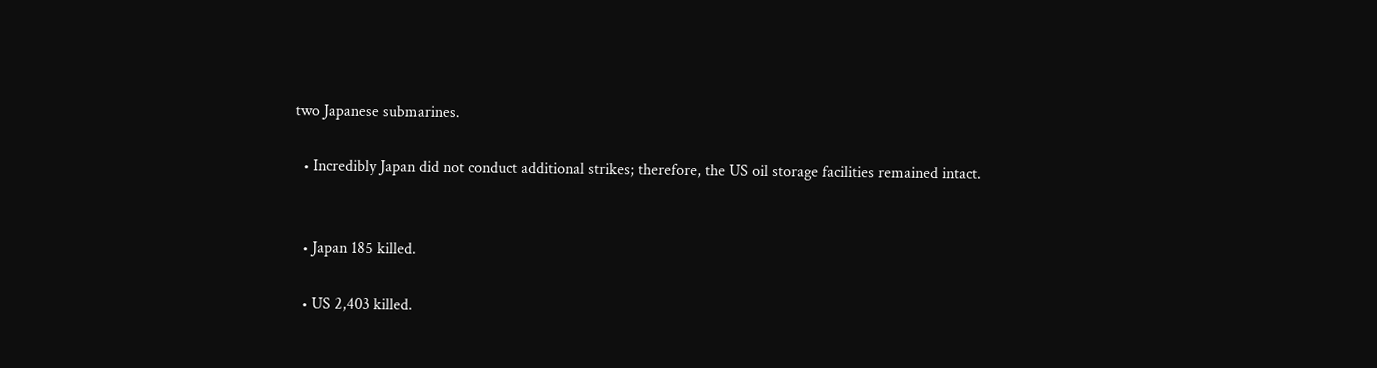two Japanese submarines.

  • Incredibly Japan did not conduct additional strikes; therefore, the US oil storage facilities remained intact.


  • Japan 185 killed.

  • US 2,403 killed.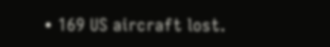• 169 US aircraft lost.